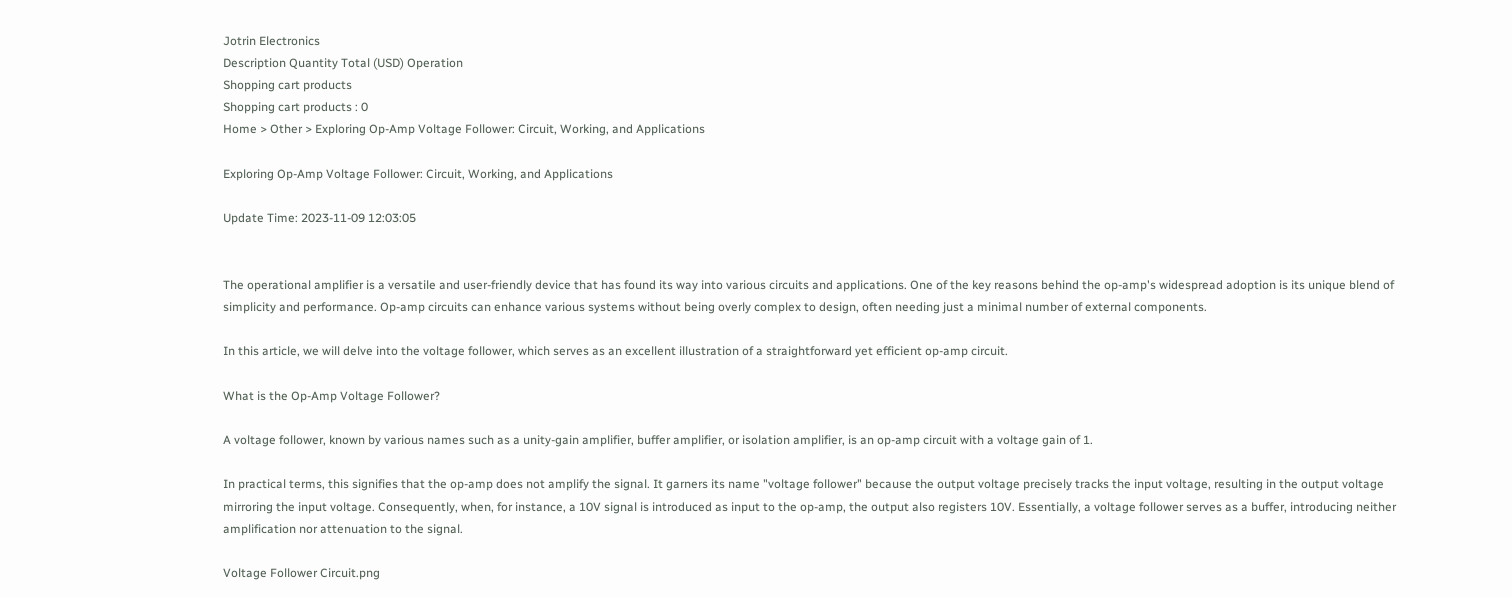Jotrin Electronics
Description Quantity Total (USD) Operation
Shopping cart products
Shopping cart products : 0
Home > Other > Exploring Op-Amp Voltage Follower: Circuit, Working, and Applications

Exploring Op-Amp Voltage Follower: Circuit, Working, and Applications

Update Time: 2023-11-09 12:03:05


The operational amplifier is a versatile and user-friendly device that has found its way into various circuits and applications. One of the key reasons behind the op-amp's widespread adoption is its unique blend of simplicity and performance. Op-amp circuits can enhance various systems without being overly complex to design, often needing just a minimal number of external components.

In this article, we will delve into the voltage follower, which serves as an excellent illustration of a straightforward yet efficient op-amp circuit.

What is the Op-Amp Voltage Follower?

A voltage follower, known by various names such as a unity-gain amplifier, buffer amplifier, or isolation amplifier, is an op-amp circuit with a voltage gain of 1.

In practical terms, this signifies that the op-amp does not amplify the signal. It garners its name "voltage follower" because the output voltage precisely tracks the input voltage, resulting in the output voltage mirroring the input voltage. Consequently, when, for instance, a 10V signal is introduced as input to the op-amp, the output also registers 10V. Essentially, a voltage follower serves as a buffer, introducing neither amplification nor attenuation to the signal.

Voltage Follower Circuit.png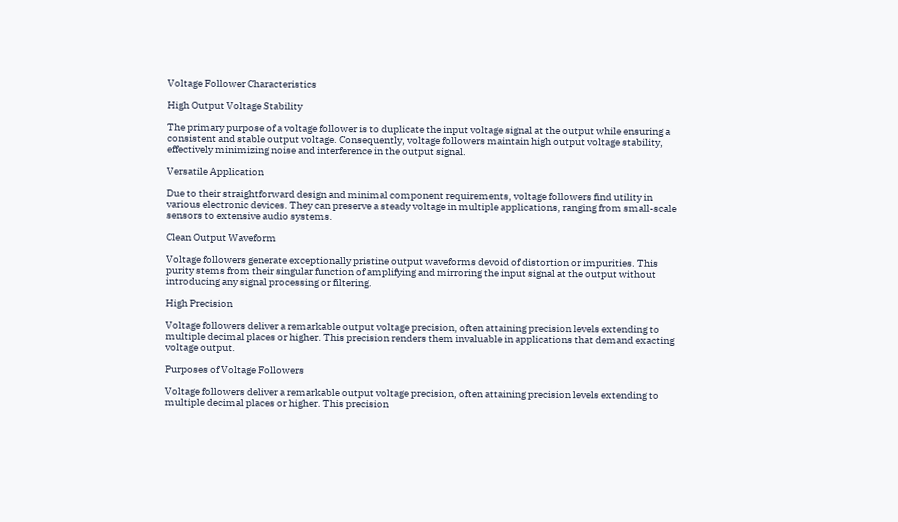Voltage Follower Characteristics

High Output Voltage Stability

The primary purpose of a voltage follower is to duplicate the input voltage signal at the output while ensuring a consistent and stable output voltage. Consequently, voltage followers maintain high output voltage stability, effectively minimizing noise and interference in the output signal.

Versatile Application

Due to their straightforward design and minimal component requirements, voltage followers find utility in various electronic devices. They can preserve a steady voltage in multiple applications, ranging from small-scale sensors to extensive audio systems.

Clean Output Waveform

Voltage followers generate exceptionally pristine output waveforms devoid of distortion or impurities. This purity stems from their singular function of amplifying and mirroring the input signal at the output without introducing any signal processing or filtering.

High Precision

Voltage followers deliver a remarkable output voltage precision, often attaining precision levels extending to multiple decimal places or higher. This precision renders them invaluable in applications that demand exacting voltage output.

Purposes of Voltage Followers

Voltage followers deliver a remarkable output voltage precision, often attaining precision levels extending to multiple decimal places or higher. This precision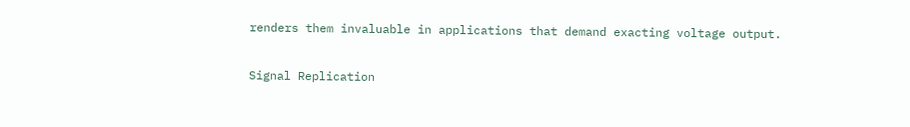renders them invaluable in applications that demand exacting voltage output.

Signal Replication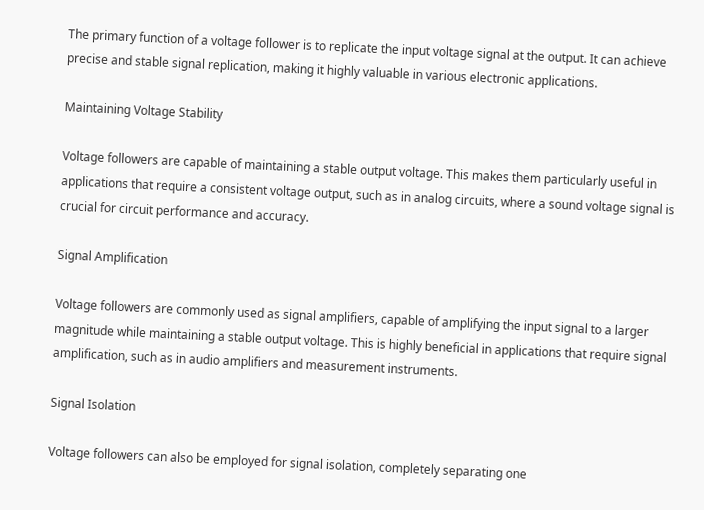The primary function of a voltage follower is to replicate the input voltage signal at the output. It can achieve precise and stable signal replication, making it highly valuable in various electronic applications.

Maintaining Voltage Stability

Voltage followers are capable of maintaining a stable output voltage. This makes them particularly useful in applications that require a consistent voltage output, such as in analog circuits, where a sound voltage signal is crucial for circuit performance and accuracy.

Signal Amplification

Voltage followers are commonly used as signal amplifiers, capable of amplifying the input signal to a larger magnitude while maintaining a stable output voltage. This is highly beneficial in applications that require signal amplification, such as in audio amplifiers and measurement instruments.

Signal Isolation

Voltage followers can also be employed for signal isolation, completely separating one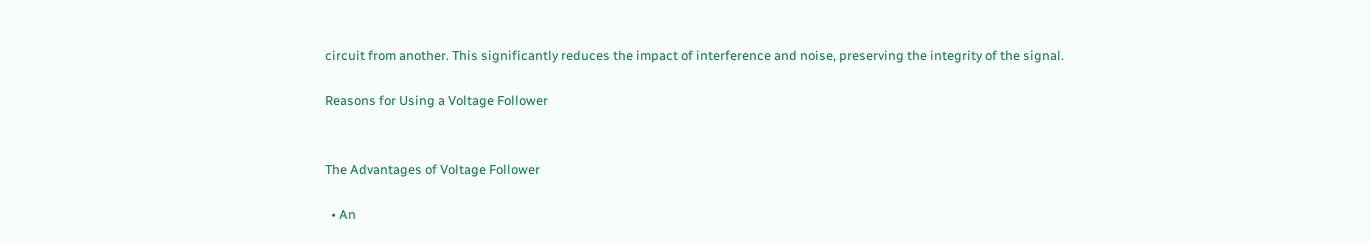circuit from another. This significantly reduces the impact of interference and noise, preserving the integrity of the signal.

Reasons for Using a Voltage Follower


The Advantages of Voltage Follower

  • An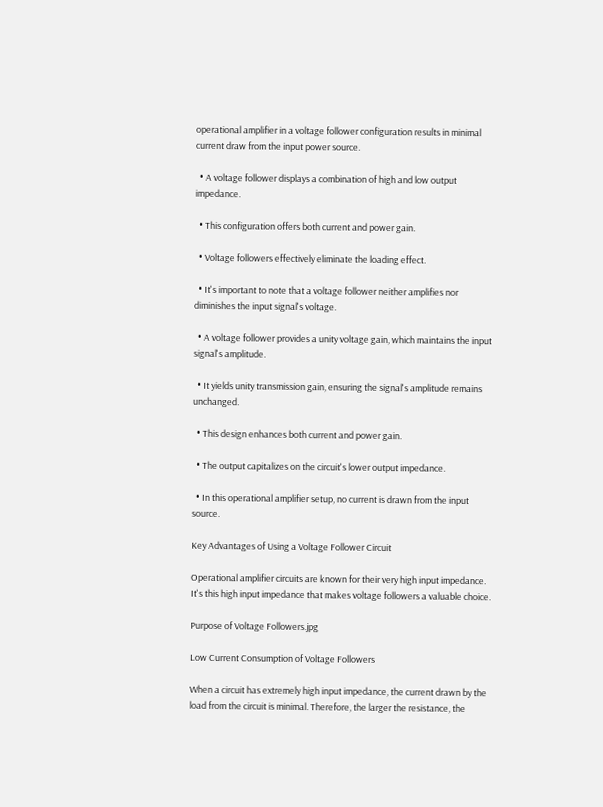operational amplifier in a voltage follower configuration results in minimal current draw from the input power source.

  • A voltage follower displays a combination of high and low output impedance.

  • This configuration offers both current and power gain.

  • Voltage followers effectively eliminate the loading effect.

  • It's important to note that a voltage follower neither amplifies nor diminishes the input signal's voltage.

  • A voltage follower provides a unity voltage gain, which maintains the input signal's amplitude.

  • It yields unity transmission gain, ensuring the signal's amplitude remains unchanged.

  • This design enhances both current and power gain.

  • The output capitalizes on the circuit's lower output impedance.

  • In this operational amplifier setup, no current is drawn from the input source.

Key Advantages of Using a Voltage Follower Circuit

Operational amplifier circuits are known for their very high input impedance. It's this high input impedance that makes voltage followers a valuable choice.

Purpose of Voltage Followers.jpg

Low Current Consumption of Voltage Followers

When a circuit has extremely high input impedance, the current drawn by the load from the circuit is minimal. Therefore, the larger the resistance, the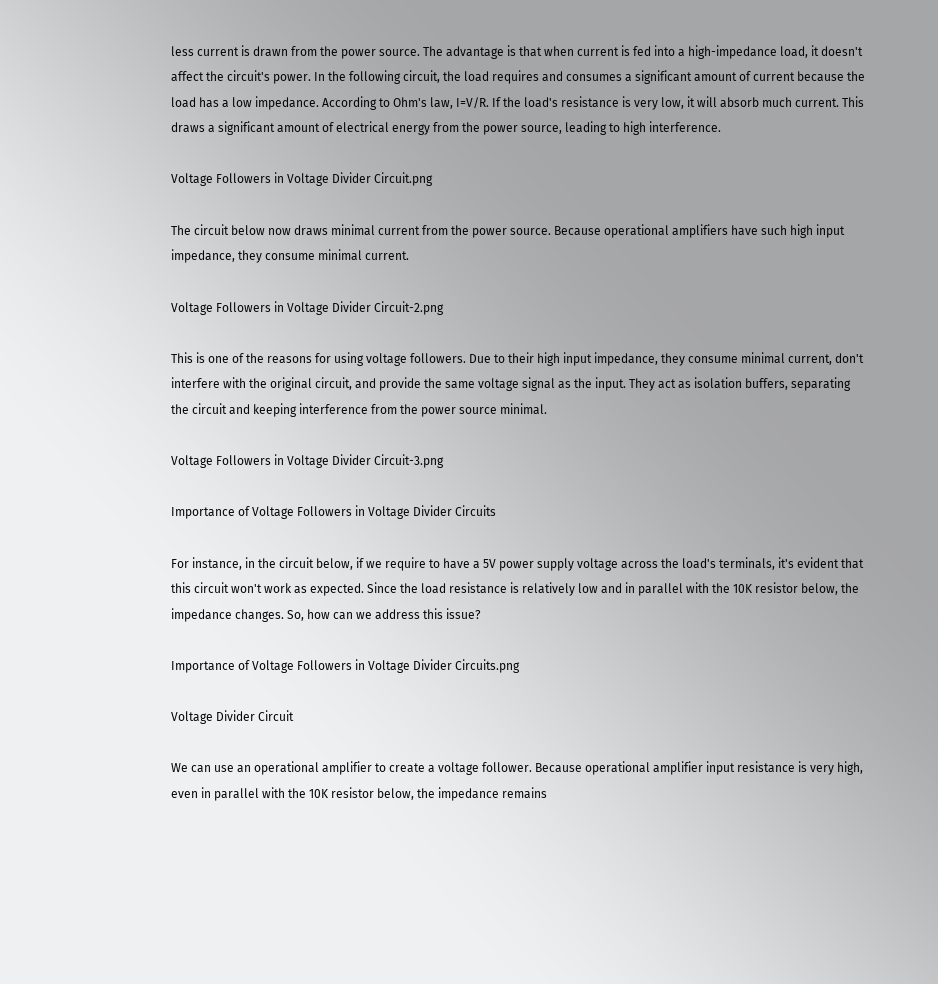less current is drawn from the power source. The advantage is that when current is fed into a high-impedance load, it doesn't affect the circuit's power. In the following circuit, the load requires and consumes a significant amount of current because the load has a low impedance. According to Ohm's law, I=V/R. If the load's resistance is very low, it will absorb much current. This draws a significant amount of electrical energy from the power source, leading to high interference.

Voltage Followers in Voltage Divider Circuit.png

The circuit below now draws minimal current from the power source. Because operational amplifiers have such high input impedance, they consume minimal current.

Voltage Followers in Voltage Divider Circuit-2.png

This is one of the reasons for using voltage followers. Due to their high input impedance, they consume minimal current, don't interfere with the original circuit, and provide the same voltage signal as the input. They act as isolation buffers, separating the circuit and keeping interference from the power source minimal.

Voltage Followers in Voltage Divider Circuit-3.png

Importance of Voltage Followers in Voltage Divider Circuits

For instance, in the circuit below, if we require to have a 5V power supply voltage across the load's terminals, it's evident that this circuit won't work as expected. Since the load resistance is relatively low and in parallel with the 10K resistor below, the impedance changes. So, how can we address this issue?

Importance of Voltage Followers in Voltage Divider Circuits.png

Voltage Divider Circuit

We can use an operational amplifier to create a voltage follower. Because operational amplifier input resistance is very high, even in parallel with the 10K resistor below, the impedance remains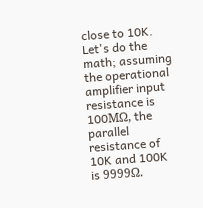close to 10K. Let's do the math; assuming the operational amplifier input resistance is 100MΩ, the parallel resistance of 10K and 100K is 9999Ω.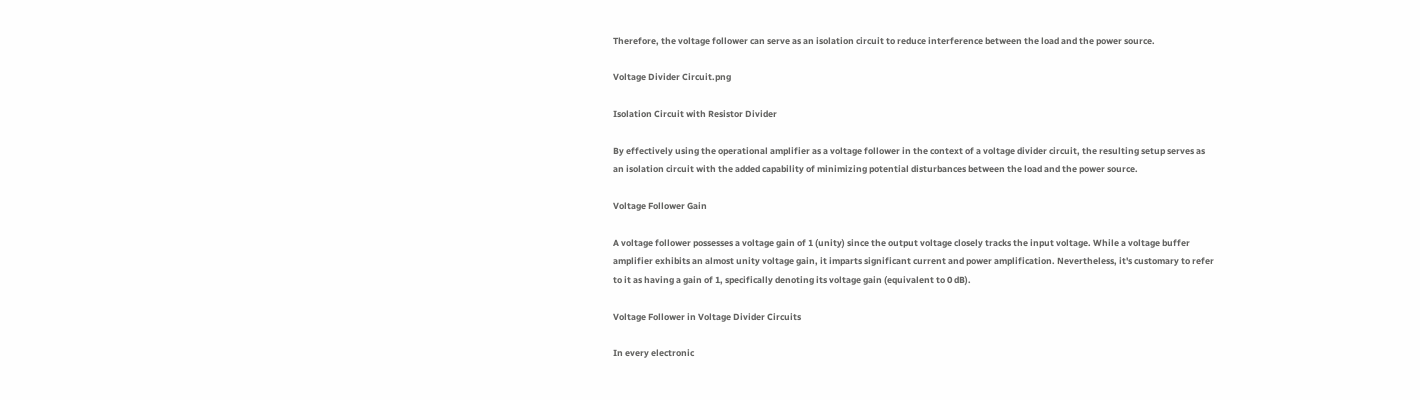Therefore, the voltage follower can serve as an isolation circuit to reduce interference between the load and the power source.

Voltage Divider Circuit.png

Isolation Circuit with Resistor Divider

By effectively using the operational amplifier as a voltage follower in the context of a voltage divider circuit, the resulting setup serves as an isolation circuit with the added capability of minimizing potential disturbances between the load and the power source.

Voltage Follower Gain

A voltage follower possesses a voltage gain of 1 (unity) since the output voltage closely tracks the input voltage. While a voltage buffer amplifier exhibits an almost unity voltage gain, it imparts significant current and power amplification. Nevertheless, it's customary to refer to it as having a gain of 1, specifically denoting its voltage gain (equivalent to 0 dB).

Voltage Follower in Voltage Divider Circuits

In every electronic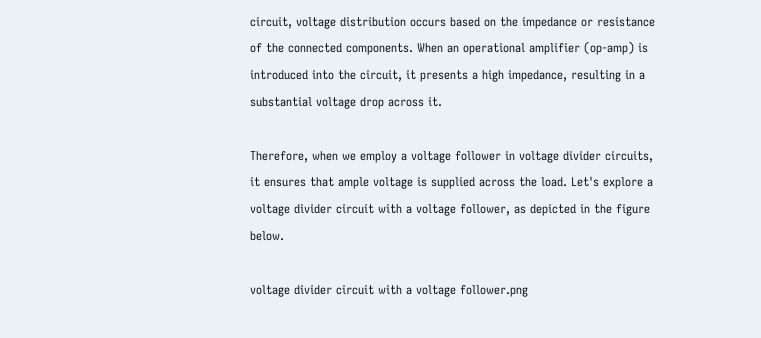circuit, voltage distribution occurs based on the impedance or resistance of the connected components. When an operational amplifier (op-amp) is introduced into the circuit, it presents a high impedance, resulting in a substantial voltage drop across it.

Therefore, when we employ a voltage follower in voltage divider circuits, it ensures that ample voltage is supplied across the load. Let's explore a voltage divider circuit with a voltage follower, as depicted in the figure below.

voltage divider circuit with a voltage follower.png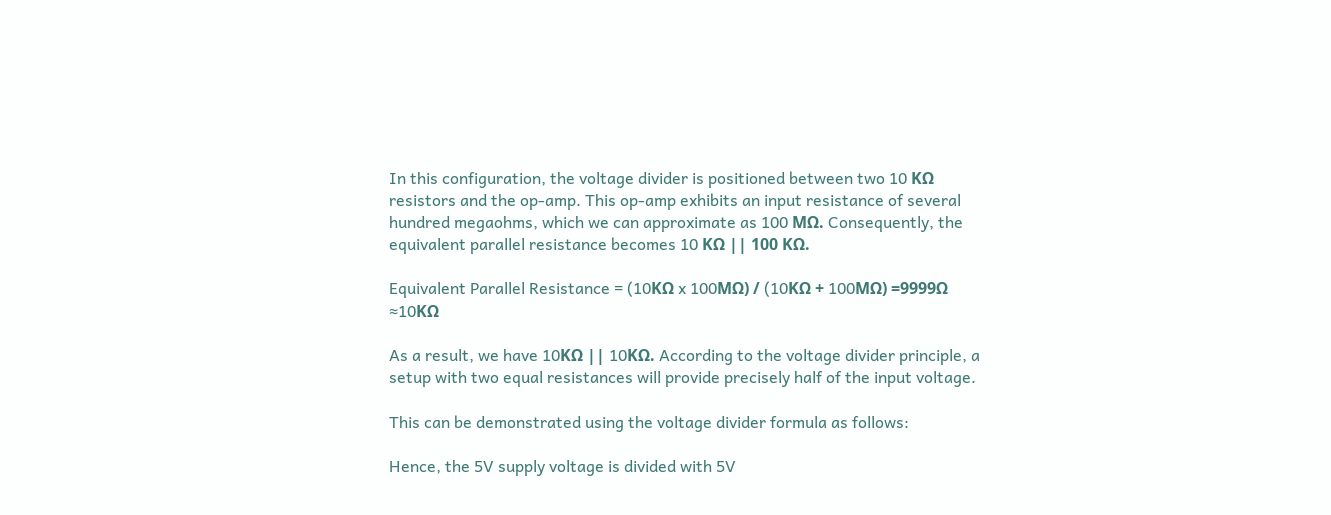In this configuration, the voltage divider is positioned between two 10 KΩ resistors and the op-amp. This op-amp exhibits an input resistance of several hundred megaohms, which we can approximate as 100 MΩ. Consequently, the equivalent parallel resistance becomes 10 KΩ || 100 KΩ.

Equivalent Parallel Resistance = (10KΩ x 100MΩ) / (10KΩ + 100MΩ) =9999Ω ≈10KΩ

As a result, we have 10KΩ || 10KΩ. According to the voltage divider principle, a setup with two equal resistances will provide precisely half of the input voltage.

This can be demonstrated using the voltage divider formula as follows:

Hence, the 5V supply voltage is divided with 5V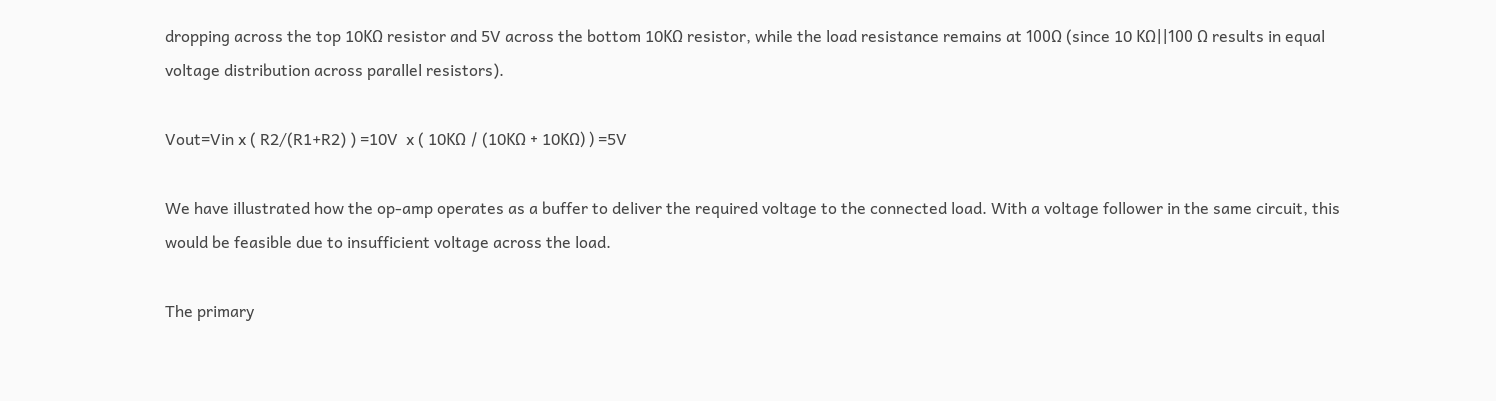dropping across the top 10KΩ resistor and 5V across the bottom 10KΩ resistor, while the load resistance remains at 100Ω (since 10 KΩ||100 Ω results in equal voltage distribution across parallel resistors).

Vout=Vin x ( R2/(R1+R2) ) =10V  x ( 10KΩ / (10KΩ + 10KΩ) ) =5V

We have illustrated how the op-amp operates as a buffer to deliver the required voltage to the connected load. With a voltage follower in the same circuit, this would be feasible due to insufficient voltage across the load.

The primary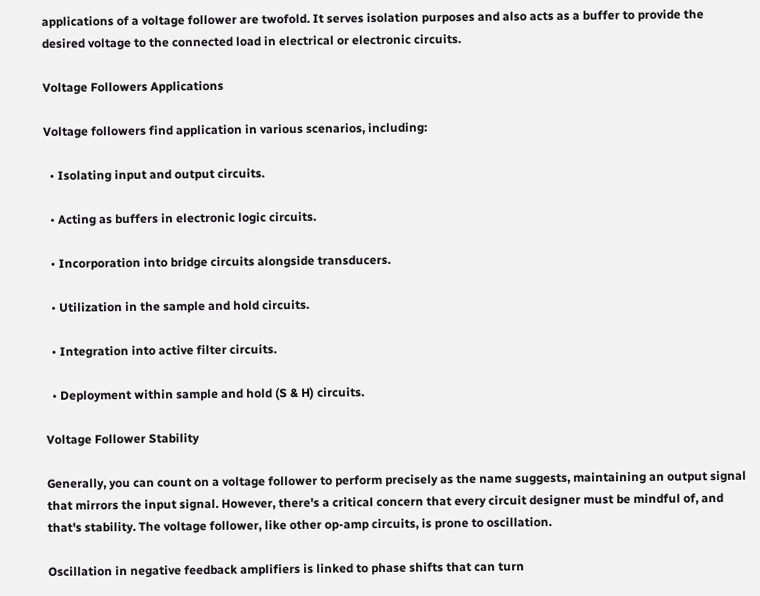applications of a voltage follower are twofold. It serves isolation purposes and also acts as a buffer to provide the desired voltage to the connected load in electrical or electronic circuits.

Voltage Followers Applications

Voltage followers find application in various scenarios, including:

  • Isolating input and output circuits.

  • Acting as buffers in electronic logic circuits.

  • Incorporation into bridge circuits alongside transducers.

  • Utilization in the sample and hold circuits.

  • Integration into active filter circuits.

  • Deployment within sample and hold (S & H) circuits.

Voltage Follower Stability

Generally, you can count on a voltage follower to perform precisely as the name suggests, maintaining an output signal that mirrors the input signal. However, there's a critical concern that every circuit designer must be mindful of, and that's stability. The voltage follower, like other op-amp circuits, is prone to oscillation.

Oscillation in negative feedback amplifiers is linked to phase shifts that can turn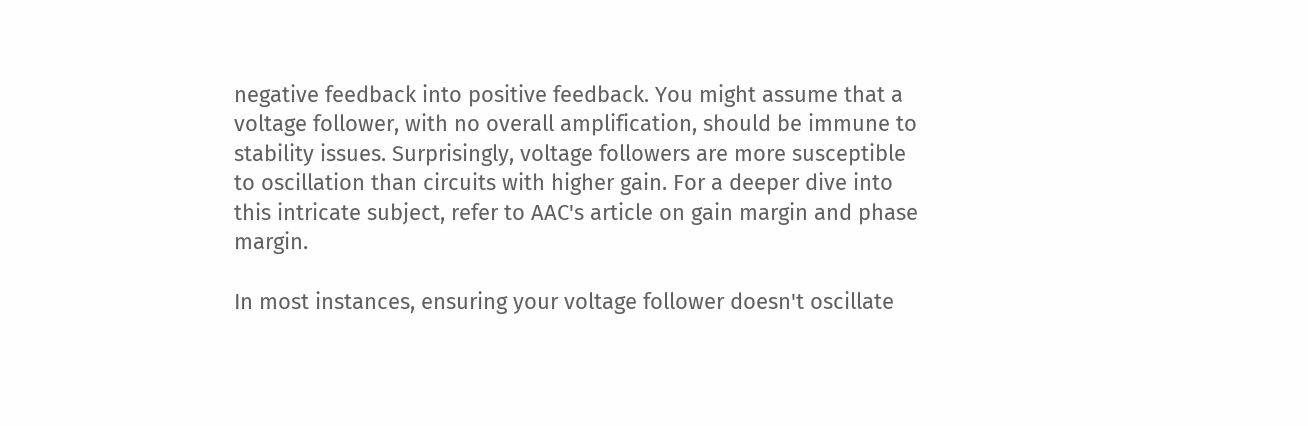negative feedback into positive feedback. You might assume that a voltage follower, with no overall amplification, should be immune to stability issues. Surprisingly, voltage followers are more susceptible to oscillation than circuits with higher gain. For a deeper dive into this intricate subject, refer to AAC's article on gain margin and phase margin.

In most instances, ensuring your voltage follower doesn't oscillate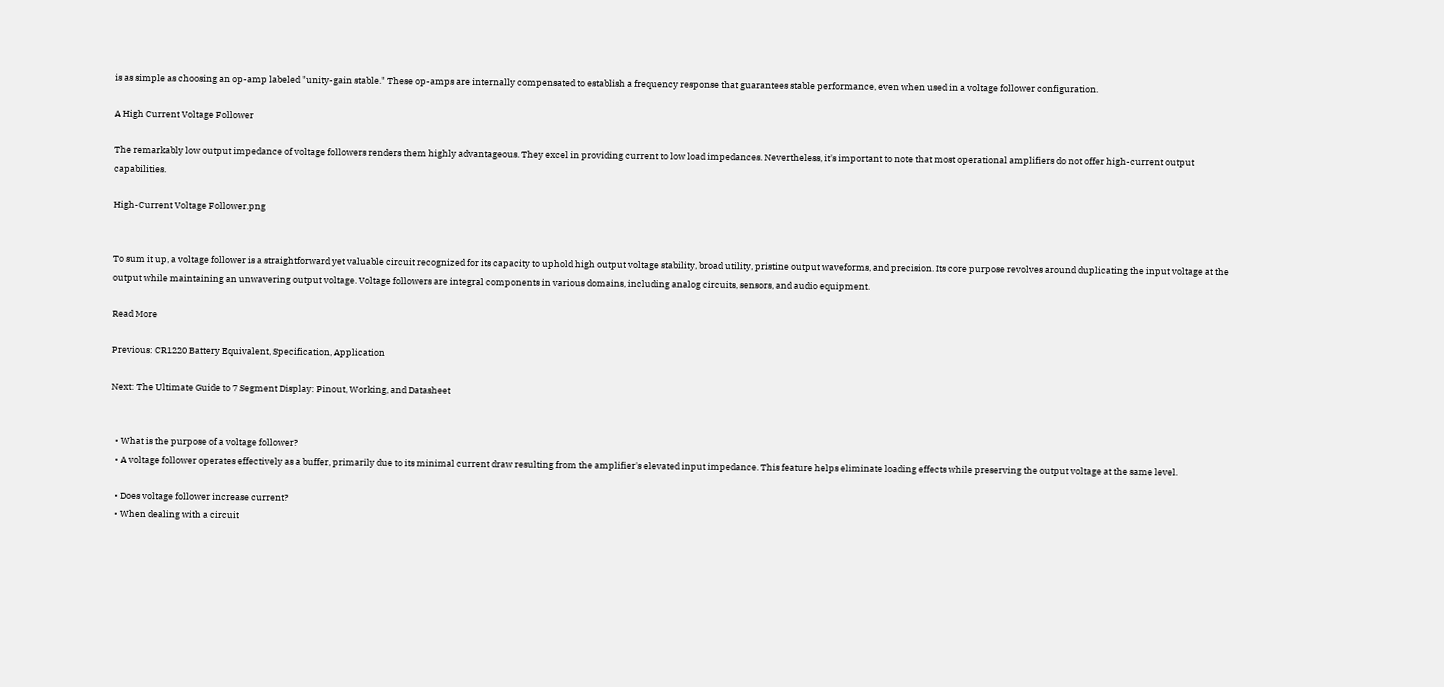is as simple as choosing an op-amp labeled "unity-gain stable." These op-amps are internally compensated to establish a frequency response that guarantees stable performance, even when used in a voltage follower configuration.

A High Current Voltage Follower

The remarkably low output impedance of voltage followers renders them highly advantageous. They excel in providing current to low load impedances. Nevertheless, it's important to note that most operational amplifiers do not offer high-current output capabilities.

High-Current Voltage Follower.png


To sum it up, a voltage follower is a straightforward yet valuable circuit recognized for its capacity to uphold high output voltage stability, broad utility, pristine output waveforms, and precision. Its core purpose revolves around duplicating the input voltage at the output while maintaining an unwavering output voltage. Voltage followers are integral components in various domains, including analog circuits, sensors, and audio equipment.

Read More

Previous: CR1220 Battery Equivalent, Specification, Application

Next: The Ultimate Guide to 7 Segment Display: Pinout, Working, and Datasheet


  • What is the purpose of a voltage follower?
  • A voltage follower operates effectively as a buffer, primarily due to its minimal current draw resulting from the amplifier's elevated input impedance. This feature helps eliminate loading effects while preserving the output voltage at the same level.

  • Does voltage follower increase current?
  • When dealing with a circuit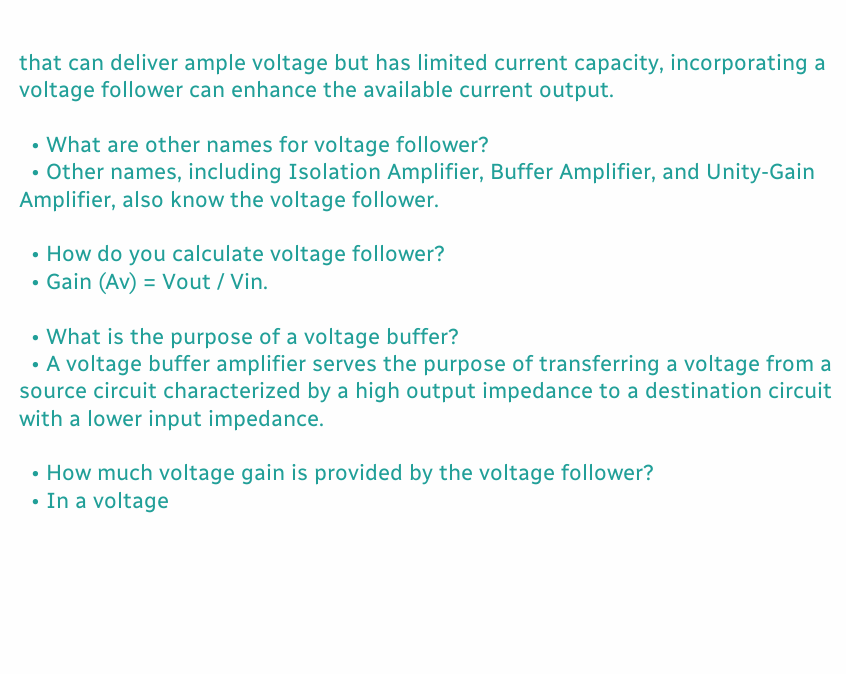that can deliver ample voltage but has limited current capacity, incorporating a voltage follower can enhance the available current output.

  • What are other names for voltage follower?
  • Other names, including Isolation Amplifier, Buffer Amplifier, and Unity-Gain Amplifier, also know the voltage follower.

  • How do you calculate voltage follower?
  • Gain (Av) = Vout / Vin.

  • What is the purpose of a voltage buffer?
  • A voltage buffer amplifier serves the purpose of transferring a voltage from a source circuit characterized by a high output impedance to a destination circuit with a lower input impedance.

  • How much voltage gain is provided by the voltage follower?
  • In a voltage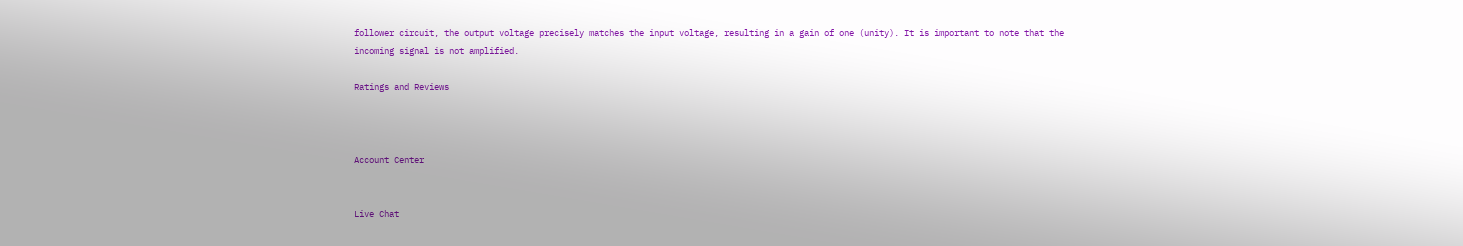follower circuit, the output voltage precisely matches the input voltage, resulting in a gain of one (unity). It is important to note that the incoming signal is not amplified.

Ratings and Reviews



Account Center


Live Chat